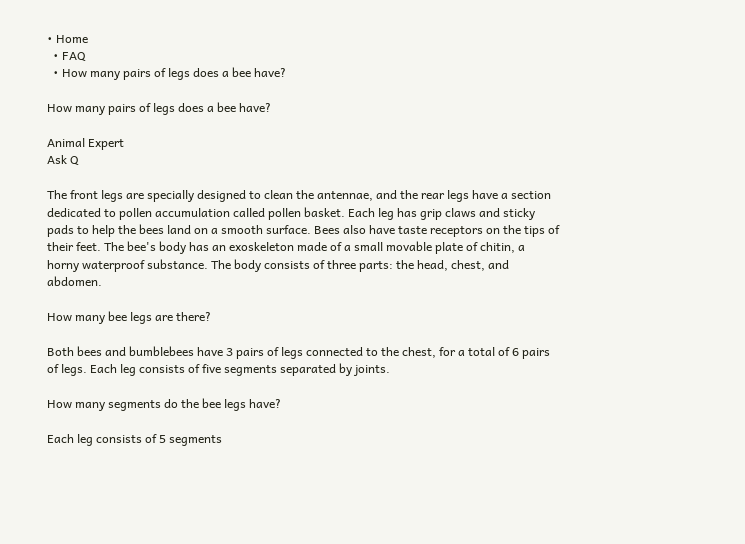• Home
  • FAQ
  • How many pairs of legs does a bee have?

How many pairs of legs does a bee have?

Animal Expert
Ask Q

The front legs are specially designed to clean the antennae, and the rear legs have a section dedicated to pollen accumulation called pollen basket. Each leg has grip claws and sticky pads to help the bees land on a smooth surface. Bees also have taste receptors on the tips of their feet. The bee's body has an exoskeleton made of a small movable plate of chitin, a horny waterproof substance. The body consists of three parts: the head, chest, and abdomen.

How many bee legs are there?

Both bees and bumblebees have 3 pairs of legs connected to the chest, for a total of 6 pairs of legs. Each leg consists of five segments separated by joints.

How many segments do the bee legs have?

Each leg consists of 5 segments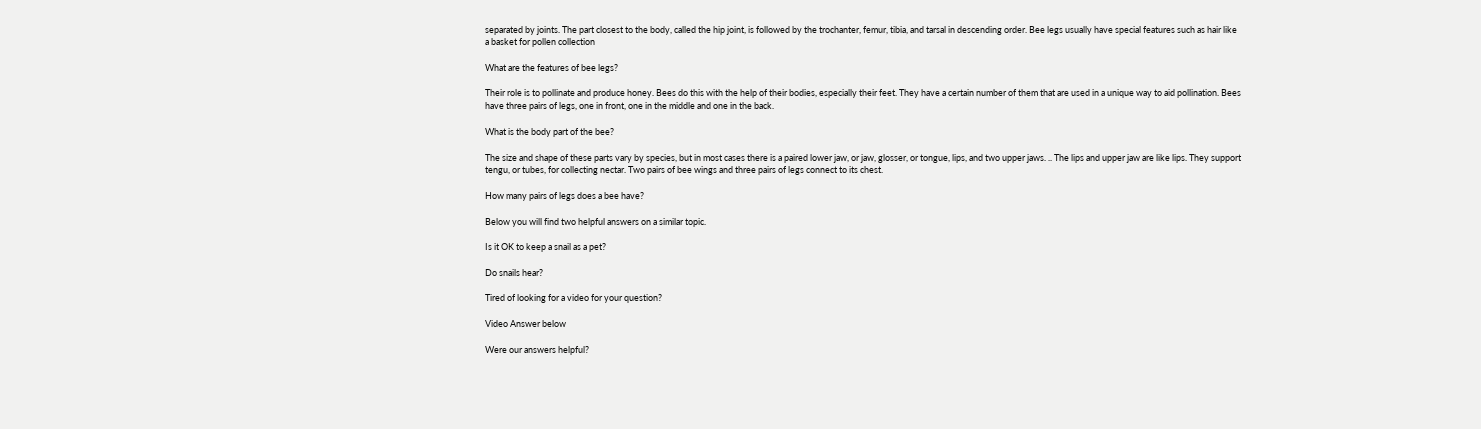separated by joints. The part closest to the body, called the hip joint, is followed by the trochanter, femur, tibia, and tarsal in descending order. Bee legs usually have special features such as hair like a basket for pollen collection

What are the features of bee legs?

Their role is to pollinate and produce honey. Bees do this with the help of their bodies, especially their feet. They have a certain number of them that are used in a unique way to aid pollination. Bees have three pairs of legs, one in front, one in the middle and one in the back.

What is the body part of the bee?

The size and shape of these parts vary by species, but in most cases there is a paired lower jaw, or jaw, glosser, or tongue, lips, and two upper jaws. .. The lips and upper jaw are like lips. They support tengu, or tubes, for collecting nectar. Two pairs of bee wings and three pairs of legs connect to its chest.

How many pairs of legs does a bee have?

Below you will find two helpful answers on a similar topic.

Is it OK to keep a snail as a pet?

Do snails hear?

Tired of looking for a video for your question?

Video Answer below

Were our answers helpful?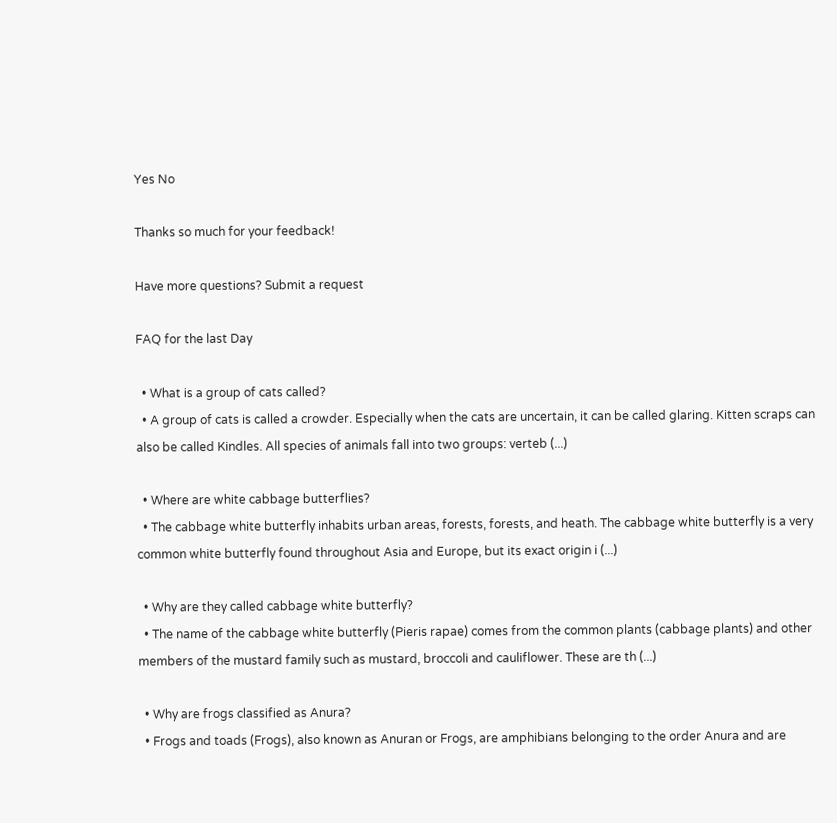Yes No

Thanks so much for your feedback!

Have more questions? Submit a request

FAQ for the last Day

  • What is a group of cats called?
  • A group of cats is called a crowder. Especially when the cats are uncertain, it can be called glaring. Kitten scraps can also be called Kindles. All species of animals fall into two groups: verteb (...)

  • Where are white cabbage butterflies?
  • The cabbage white butterfly inhabits urban areas, forests, forests, and heath. The cabbage white butterfly is a very common white butterfly found throughout Asia and Europe, but its exact origin i (...)

  • Why are they called cabbage white butterfly?
  • The name of the cabbage white butterfly (Pieris rapae) comes from the common plants (cabbage plants) and other members of the mustard family such as mustard, broccoli and cauliflower. These are th (...)

  • Why are frogs classified as Anura?
  • Frogs and toads (Frogs), also known as Anuran or Frogs, are amphibians belonging to the order Anura and are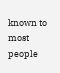known to most people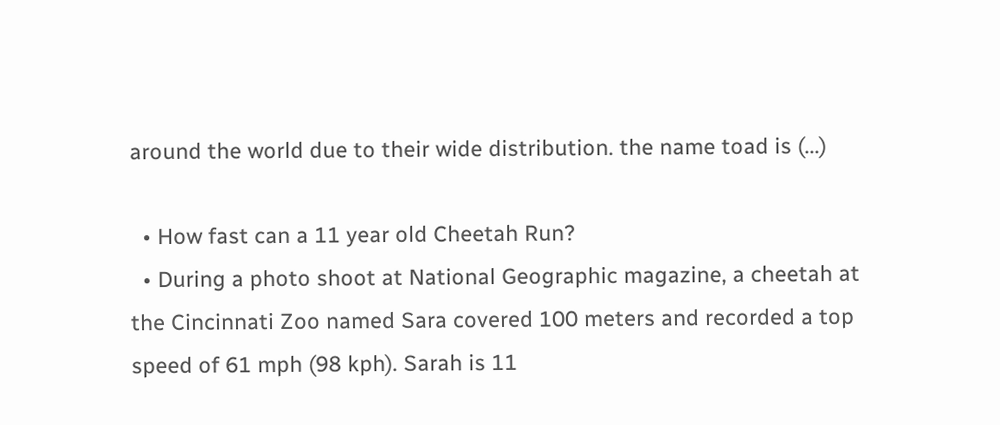around the world due to their wide distribution. the name toad is (...)

  • How fast can a 11 year old Cheetah Run?
  • During a photo shoot at National Geographic magazine, a cheetah at the Cincinnati Zoo named Sara covered 100 meters and recorded a top speed of 61 mph (98 kph). Sarah is 11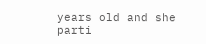years old and she parti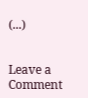(...)


Leave a Comment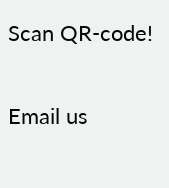Scan QR-code!

Email us